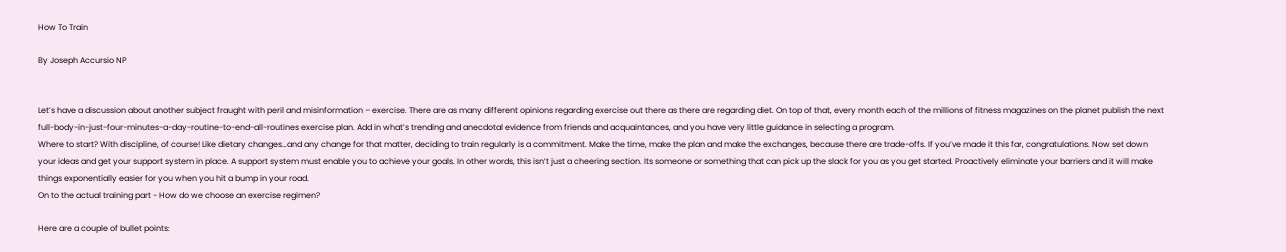How To Train

By Joseph Accursio NP


Let’s have a discussion about another subject fraught with peril and misinformation – exercise. There are as many different opinions regarding exercise out there as there are regarding diet. On top of that, every month each of the millions of fitness magazines on the planet publish the next full-body-in-just-four-minutes-a-day-routine-to-end-all-routines exercise plan. Add in what’s trending and anecdotal evidence from friends and acquaintances, and you have very little guidance in selecting a program.
Where to start? With discipline, of course! Like dietary changes…and any change for that matter, deciding to train regularly is a commitment. Make the time, make the plan and make the exchanges, because there are trade-offs. If you’ve made it this far, congratulations. Now set down your ideas and get your support system in place. A support system must enable you to achieve your goals. In other words, this isn’t just a cheering section. Its someone or something that can pick up the slack for you as you get started. Proactively eliminate your barriers and it will make things exponentially easier for you when you hit a bump in your road.
On to the actual training part - How do we choose an exercise regimen?

Here are a couple of bullet points: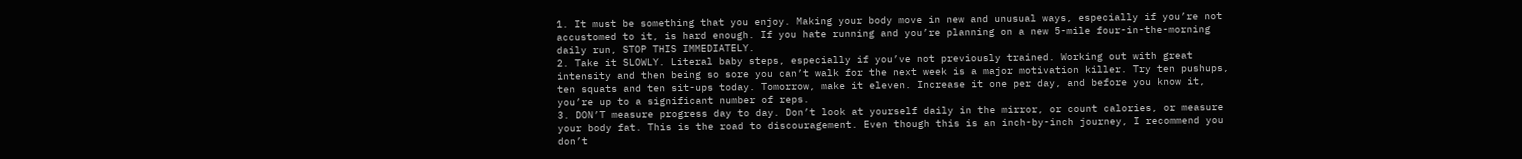1. It must be something that you enjoy. Making your body move in new and unusual ways, especially if you’re not accustomed to it, is hard enough. If you hate running and you’re planning on a new 5-mile four-in-the-morning daily run, STOP THIS IMMEDIATELY.
2. Take it SLOWLY. Literal baby steps, especially if you’ve not previously trained. Working out with great intensity and then being so sore you can’t walk for the next week is a major motivation killer. Try ten pushups, ten squats and ten sit-ups today. Tomorrow, make it eleven. Increase it one per day, and before you know it, you’re up to a significant number of reps.
3. DON’T measure progress day to day. Don’t look at yourself daily in the mirror, or count calories, or measure your body fat. This is the road to discouragement. Even though this is an inch-by-inch journey, I recommend you don’t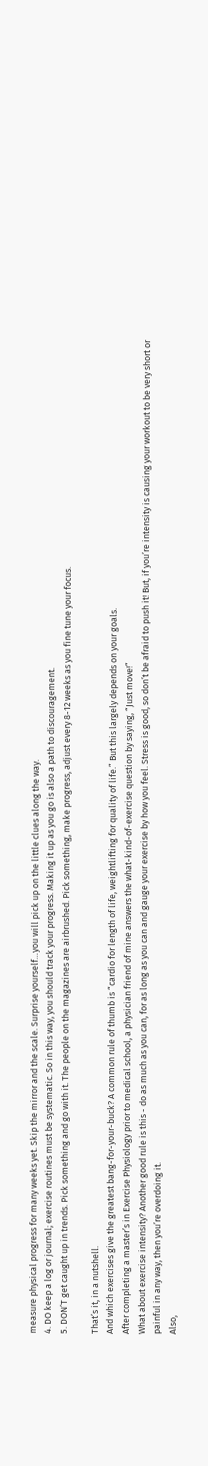measure physical progress for many weeks yet. Skip the mirror and the scale. Surprise yourself…you will pick up on the little clues along the way.
4. DO keep a log or journal; exercise routines must be systematic. So in this way, you should track your progress. Making it up as you go is also a path to discouragement.
5. DON’T get caught up in trends. Pick something and go with it. The people on the magazines are airbrushed. Pick something, make progress, adjust every 8-12 weeks as you fine tune your focus.

That’s it, in a nutshell.
And which exercises give the greatest bang-for-your-buck? A common rule of thumb is “cardio for length of life, weightlifting for quality of life.” But this largely depends on your goals.
After completing a master’s in Exercise Physiology prior to medical school, a physician friend of mine answers the what-kind-of-exercise question by saying, “Just move!”
What about exercise intensity? Another good rule is this - do as much as you can, for as long as you can and gauge your exercise by how you feel. Stress is good, so don’t be afraid to push it! But, if you’re intensity is causing your workout to be very short or painful in any way, then you’re overdoing it.
Also,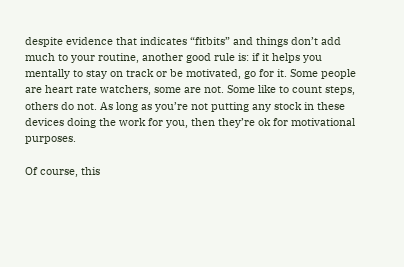despite evidence that indicates “fitbits” and things don’t add much to your routine, another good rule is: if it helps you mentally to stay on track or be motivated, go for it. Some people are heart rate watchers, some are not. Some like to count steps, others do not. As long as you’re not putting any stock in these devices doing the work for you, then they’re ok for motivational purposes.

Of course, this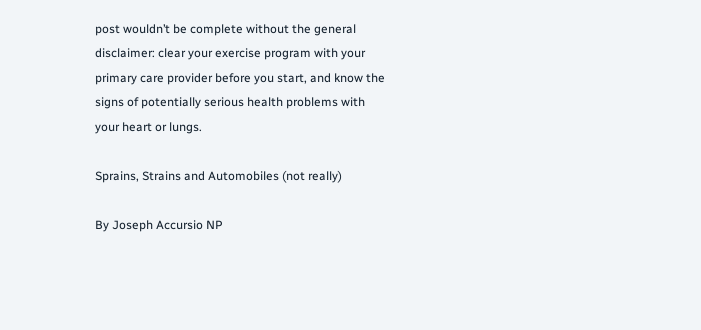post wouldn’t be complete without the general disclaimer: clear your exercise program with your primary care provider before you start, and know the signs of potentially serious health problems with your heart or lungs.

Sprains, Strains and Automobiles (not really)

By Joseph Accursio NP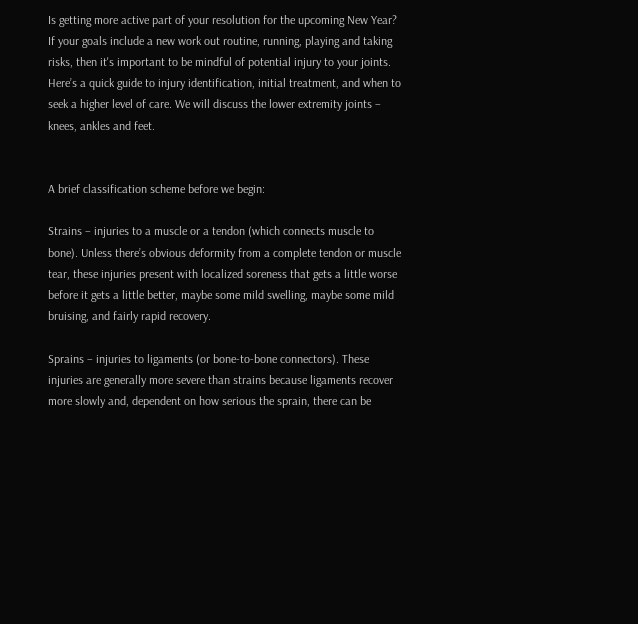Is getting more active part of your resolution for the upcoming New Year?  If your goals include a new work out routine, running, playing and taking risks, then it's important to be mindful of potential injury to your joints. Here’s a quick guide to injury identification, initial treatment, and when to seek a higher level of care. We will discuss the lower extremity joints – knees, ankles and feet.


A brief classification scheme before we begin:

Strains – injuries to a muscle or a tendon (which connects muscle to bone). Unless there’s obvious deformity from a complete tendon or muscle tear, these injuries present with localized soreness that gets a little worse before it gets a little better, maybe some mild swelling, maybe some mild bruising, and fairly rapid recovery.

Sprains – injuries to ligaments (or bone-to-bone connectors). These injuries are generally more severe than strains because ligaments recover more slowly and, dependent on how serious the sprain, there can be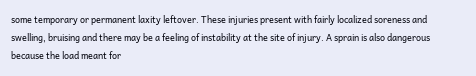some temporary or permanent laxity leftover. These injuries present with fairly localized soreness and swelling, bruising and there may be a feeling of instability at the site of injury. A sprain is also dangerous because the load meant for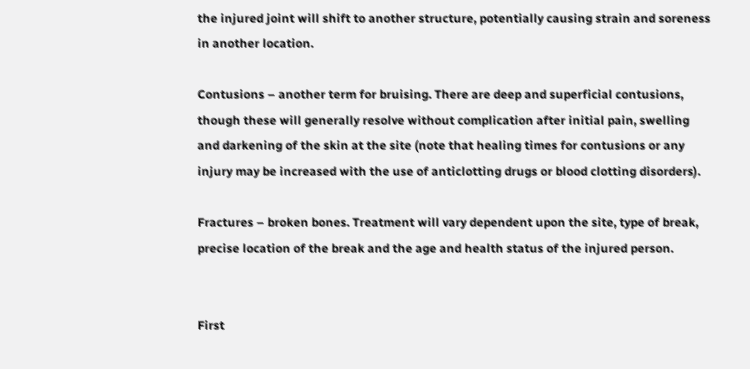the injured joint will shift to another structure, potentially causing strain and soreness in another location.

Contusions – another term for bruising. There are deep and superficial contusions, though these will generally resolve without complication after initial pain, swelling and darkening of the skin at the site (note that healing times for contusions or any injury may be increased with the use of anticlotting drugs or blood clotting disorders).

Fractures – broken bones. Treatment will vary dependent upon the site, type of break, precise location of the break and the age and health status of the injured person.


First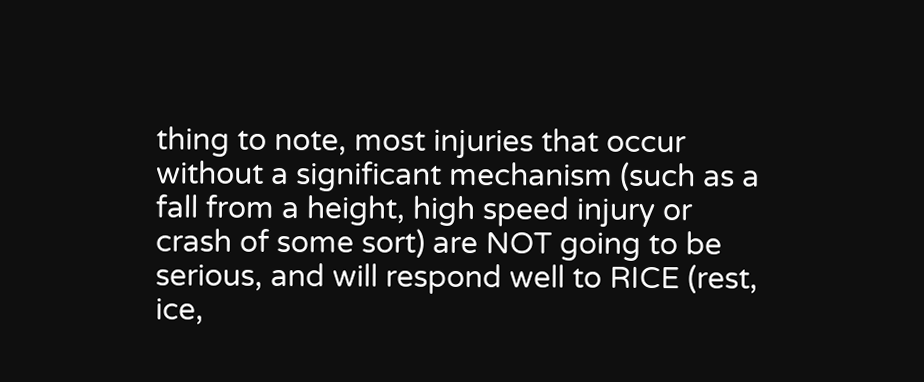thing to note, most injuries that occur without a significant mechanism (such as a fall from a height, high speed injury or crash of some sort) are NOT going to be serious, and will respond well to RICE (rest, ice,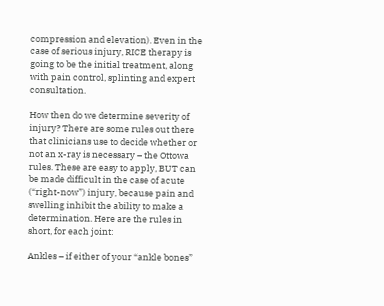compression and elevation). Even in the case of serious injury, RICE therapy is going to be the initial treatment, along with pain control, splinting and expert consultation.

How then do we determine severity of injury? There are some rules out there that clinicians use to decide whether or not an x-ray is necessary – the Ottowa rules. These are easy to apply, BUT can be made difficult in the case of acute (“right-now”) injury, because pain and swelling inhibit the ability to make a determination. Here are the rules in short, for each joint:

Ankles – if either of your “ankle bones”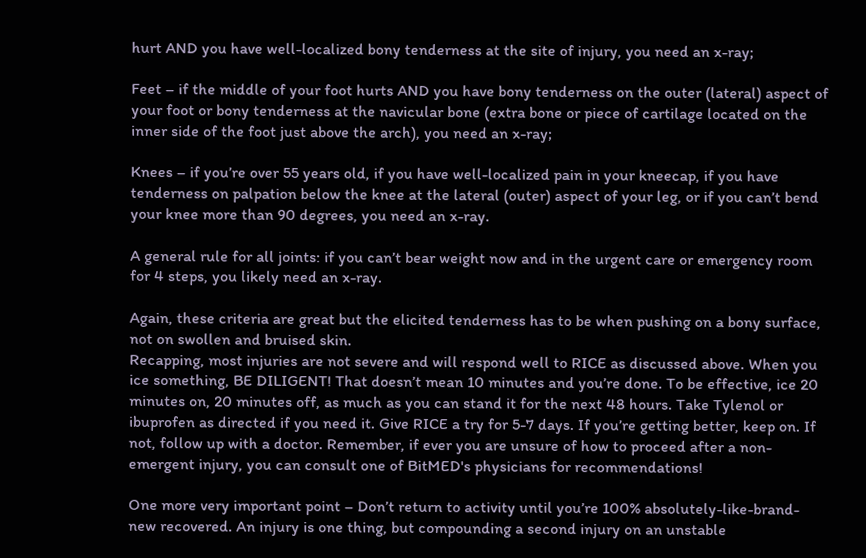hurt AND you have well-localized bony tenderness at the site of injury, you need an x-ray;

Feet – if the middle of your foot hurts AND you have bony tenderness on the outer (lateral) aspect of your foot or bony tenderness at the navicular bone (extra bone or piece of cartilage located on the inner side of the foot just above the arch), you need an x-ray;

Knees – if you’re over 55 years old, if you have well-localized pain in your kneecap, if you have tenderness on palpation below the knee at the lateral (outer) aspect of your leg, or if you can’t bend your knee more than 90 degrees, you need an x-ray.

A general rule for all joints: if you can’t bear weight now and in the urgent care or emergency room for 4 steps, you likely need an x-ray.

Again, these criteria are great but the elicited tenderness has to be when pushing on a bony surface, not on swollen and bruised skin.
Recapping, most injuries are not severe and will respond well to RICE as discussed above. When you ice something, BE DILIGENT! That doesn’t mean 10 minutes and you’re done. To be effective, ice 20 minutes on, 20 minutes off, as much as you can stand it for the next 48 hours. Take Tylenol or ibuprofen as directed if you need it. Give RICE a try for 5-7 days. If you’re getting better, keep on. If not, follow up with a doctor. Remember, if ever you are unsure of how to proceed after a non-emergent injury, you can consult one of BitMED's physicians for recommendations!

One more very important point – Don’t return to activity until you’re 100% absolutely-like-brand-new recovered. An injury is one thing, but compounding a second injury on an unstable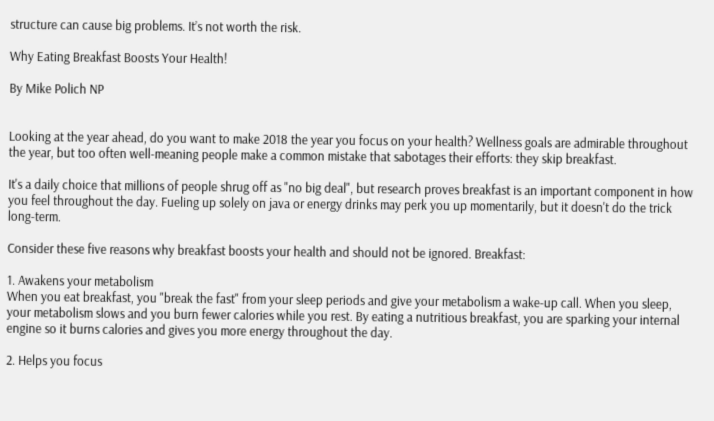structure can cause big problems. It’s not worth the risk.

Why Eating Breakfast Boosts Your Health!

By Mike Polich NP


Looking at the year ahead, do you want to make 2018 the year you focus on your health? Wellness goals are admirable throughout the year, but too often well-meaning people make a common mistake that sabotages their efforts: they skip breakfast.

It's a daily choice that millions of people shrug off as "no big deal", but research proves breakfast is an important component in how you feel throughout the day. Fueling up solely on java or energy drinks may perk you up momentarily, but it doesn't do the trick long-term.

Consider these five reasons why breakfast boosts your health and should not be ignored. Breakfast:

1. Awakens your metabolism
When you eat breakfast, you "break the fast" from your sleep periods and give your metabolism a wake-up call. When you sleep, your metabolism slows and you burn fewer calories while you rest. By eating a nutritious breakfast, you are sparking your internal engine so it burns calories and gives you more energy throughout the day.

2. Helps you focus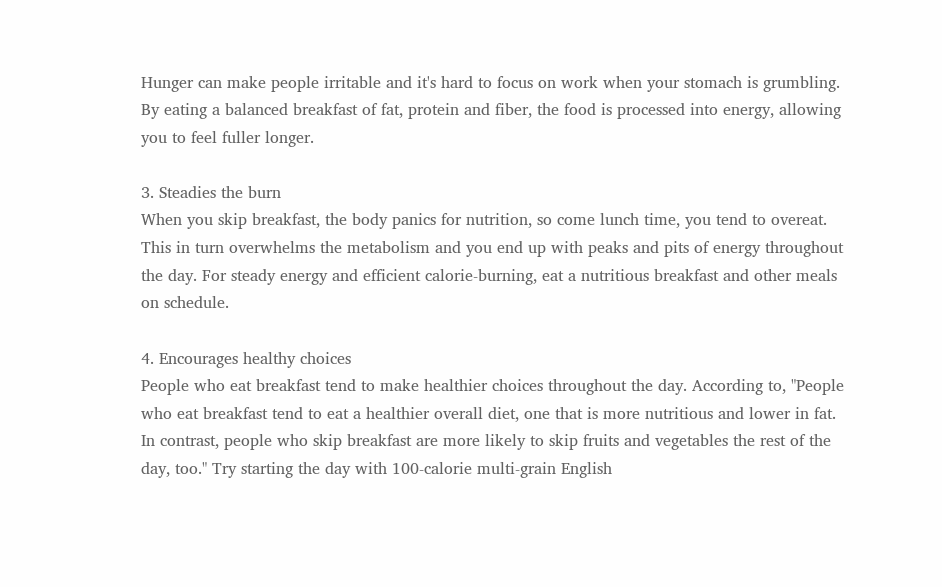Hunger can make people irritable and it's hard to focus on work when your stomach is grumbling. By eating a balanced breakfast of fat, protein and fiber, the food is processed into energy, allowing you to feel fuller longer.

3. Steadies the burn
When you skip breakfast, the body panics for nutrition, so come lunch time, you tend to overeat. This in turn overwhelms the metabolism and you end up with peaks and pits of energy throughout the day. For steady energy and efficient calorie-burning, eat a nutritious breakfast and other meals on schedule.

4. Encourages healthy choices
People who eat breakfast tend to make healthier choices throughout the day. According to, "People who eat breakfast tend to eat a healthier overall diet, one that is more nutritious and lower in fat. In contrast, people who skip breakfast are more likely to skip fruits and vegetables the rest of the day, too." Try starting the day with 100-calorie multi-grain English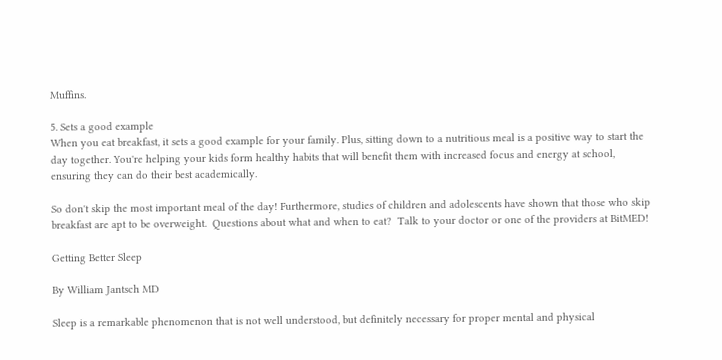Muffins.

5. Sets a good example
When you eat breakfast, it sets a good example for your family. Plus, sitting down to a nutritious meal is a positive way to start the day together. You're helping your kids form healthy habits that will benefit them with increased focus and energy at school, ensuring they can do their best academically.

So don't skip the most important meal of the day! Furthermore, studies of children and adolescents have shown that those who skip breakfast are apt to be overweight.  Questions about what and when to eat?  Talk to your doctor or one of the providers at BitMED!

Getting Better Sleep

By William Jantsch MD

Sleep is a remarkable phenomenon that is not well understood, but definitely necessary for proper mental and physical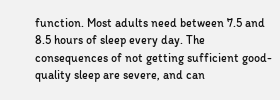function. Most adults need between 7.5 and 8.5 hours of sleep every day. The consequences of not getting sufficient good-quality sleep are severe, and can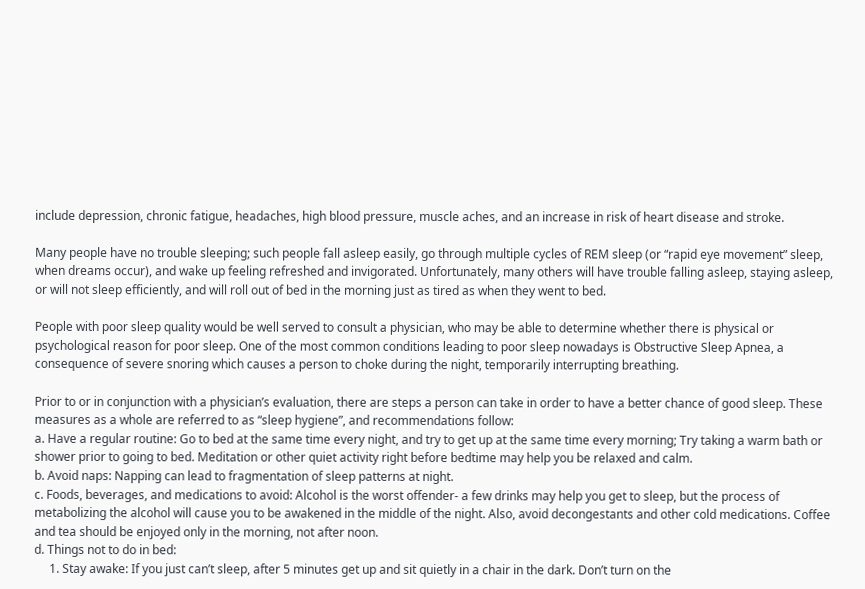include depression, chronic fatigue, headaches, high blood pressure, muscle aches, and an increase in risk of heart disease and stroke.

Many people have no trouble sleeping; such people fall asleep easily, go through multiple cycles of REM sleep (or “rapid eye movement” sleep, when dreams occur), and wake up feeling refreshed and invigorated. Unfortunately, many others will have trouble falling asleep, staying asleep, or will not sleep efficiently, and will roll out of bed in the morning just as tired as when they went to bed.

People with poor sleep quality would be well served to consult a physician, who may be able to determine whether there is physical or psychological reason for poor sleep. One of the most common conditions leading to poor sleep nowadays is Obstructive Sleep Apnea, a consequence of severe snoring which causes a person to choke during the night, temporarily interrupting breathing.

Prior to or in conjunction with a physician’s evaluation, there are steps a person can take in order to have a better chance of good sleep. These measures as a whole are referred to as “sleep hygiene”, and recommendations follow:
a. Have a regular routine: Go to bed at the same time every night, and try to get up at the same time every morning; Try taking a warm bath or shower prior to going to bed. Meditation or other quiet activity right before bedtime may help you be relaxed and calm.
b. Avoid naps: Napping can lead to fragmentation of sleep patterns at night.
c. Foods, beverages, and medications to avoid: Alcohol is the worst offender- a few drinks may help you get to sleep, but the process of metabolizing the alcohol will cause you to be awakened in the middle of the night. Also, avoid decongestants and other cold medications. Coffee and tea should be enjoyed only in the morning, not after noon.
d. Things not to do in bed:
     1. Stay awake: If you just can’t sleep, after 5 minutes get up and sit quietly in a chair in the dark. Don’t turn on the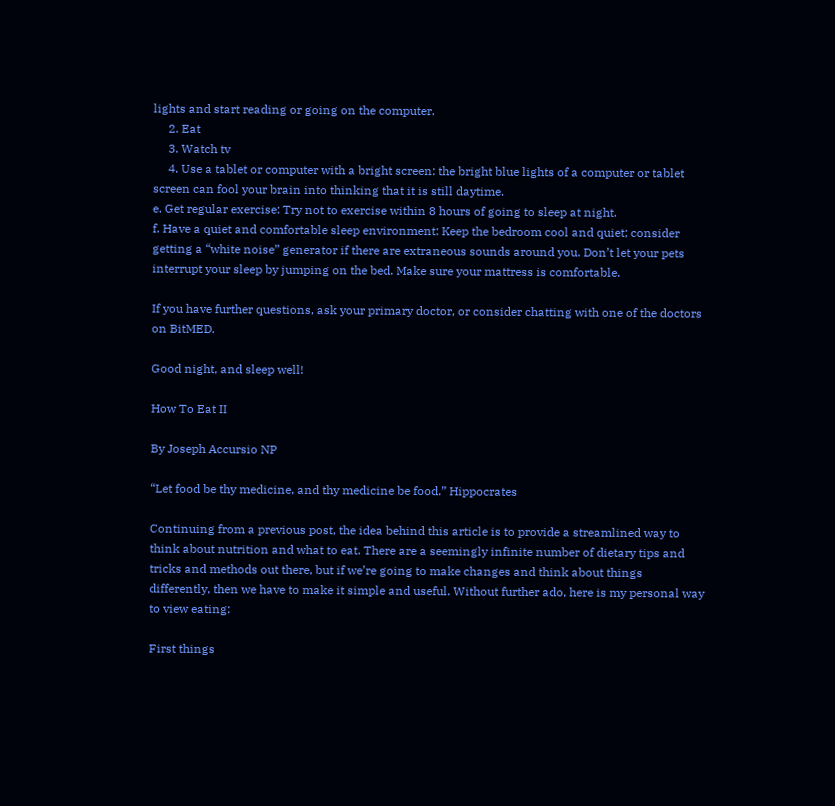lights and start reading or going on the computer.
     2. Eat
     3. Watch tv
     4. Use a tablet or computer with a bright screen: the bright blue lights of a computer or tablet screen can fool your brain into thinking that it is still daytime.
e. Get regular exercise: Try not to exercise within 8 hours of going to sleep at night.
f. Have a quiet and comfortable sleep environment: Keep the bedroom cool and quiet; consider getting a “white noise” generator if there are extraneous sounds around you. Don’t let your pets interrupt your sleep by jumping on the bed. Make sure your mattress is comfortable.

If you have further questions, ask your primary doctor, or consider chatting with one of the doctors on BitMED.

Good night, and sleep well!

How To Eat II

By Joseph Accursio NP

“Let food be thy medicine, and thy medicine be food.” Hippocrates

Continuing from a previous post, the idea behind this article is to provide a streamlined way to think about nutrition and what to eat. There are a seemingly infinite number of dietary tips and tricks and methods out there, but if we’re going to make changes and think about things differently, then we have to make it simple and useful. Without further ado, here is my personal way to view eating:

First things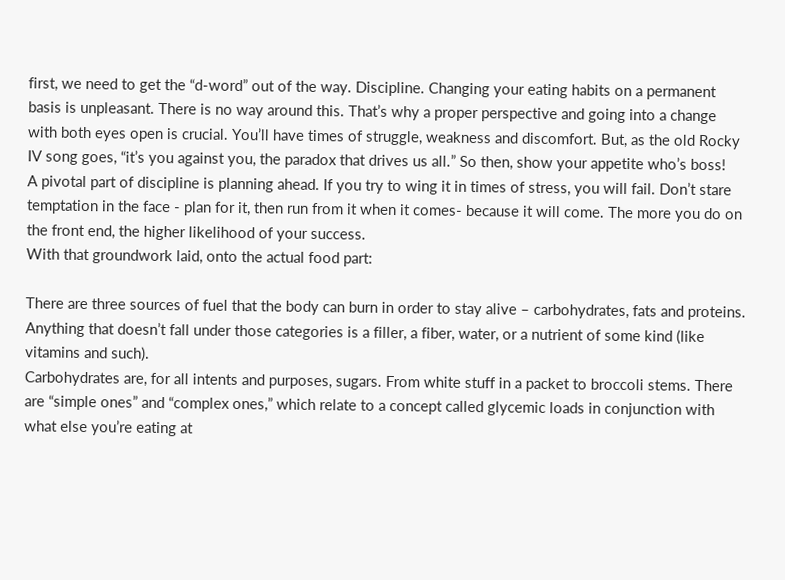first, we need to get the “d-word” out of the way. Discipline. Changing your eating habits on a permanent basis is unpleasant. There is no way around this. That’s why a proper perspective and going into a change with both eyes open is crucial. You’ll have times of struggle, weakness and discomfort. But, as the old Rocky IV song goes, “it’s you against you, the paradox that drives us all.” So then, show your appetite who’s boss!
A pivotal part of discipline is planning ahead. If you try to wing it in times of stress, you will fail. Don’t stare temptation in the face - plan for it, then run from it when it comes- because it will come. The more you do on the front end, the higher likelihood of your success.
With that groundwork laid, onto the actual food part:

There are three sources of fuel that the body can burn in order to stay alive – carbohydrates, fats and proteins. Anything that doesn’t fall under those categories is a filler, a fiber, water, or a nutrient of some kind (like vitamins and such).
Carbohydrates are, for all intents and purposes, sugars. From white stuff in a packet to broccoli stems. There are “simple ones” and “complex ones,” which relate to a concept called glycemic loads in conjunction with what else you’re eating at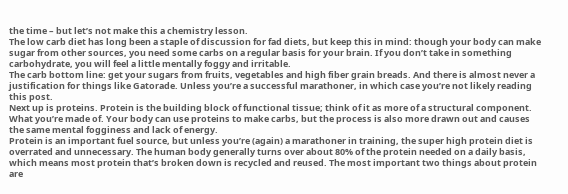the time – but let’s not make this a chemistry lesson.
The low carb diet has long been a staple of discussion for fad diets, but keep this in mind: though your body can make sugar from other sources, you need some carbs on a regular basis for your brain. If you don’t take in something carbohydrate, you will feel a little mentally foggy and irritable.
The carb bottom line: get your sugars from fruits, vegetables and high fiber grain breads. And there is almost never a justification for things like Gatorade. Unless you’re a successful marathoner, in which case you’re not likely reading this post.
Next up is proteins. Protein is the building block of functional tissue; think of it as more of a structural component. What you’re made of. Your body can use proteins to make carbs, but the process is also more drawn out and causes the same mental fogginess and lack of energy.
Protein is an important fuel source, but unless you’re (again) a marathoner in training, the super high protein diet is overrated and unnecessary. The human body generally turns over about 80% of the protein needed on a daily basis, which means most protein that’s broken down is recycled and reused. The most important two things about protein are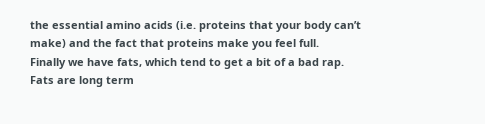the essential amino acids (i.e. proteins that your body can’t make) and the fact that proteins make you feel full.
Finally we have fats, which tend to get a bit of a bad rap. Fats are long term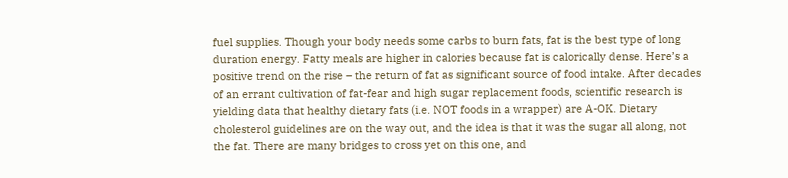fuel supplies. Though your body needs some carbs to burn fats, fat is the best type of long duration energy. Fatty meals are higher in calories because fat is calorically dense. Here’s a positive trend on the rise – the return of fat as significant source of food intake. After decades of an errant cultivation of fat-fear and high sugar replacement foods, scientific research is yielding data that healthy dietary fats (i.e. NOT foods in a wrapper) are A-OK. Dietary cholesterol guidelines are on the way out, and the idea is that it was the sugar all along, not the fat. There are many bridges to cross yet on this one, and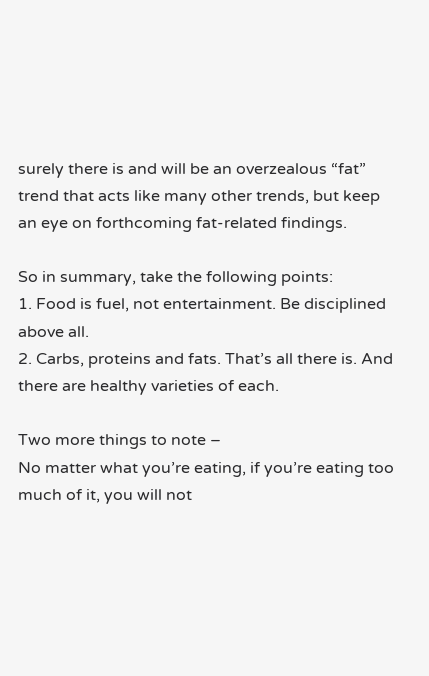surely there is and will be an overzealous “fat” trend that acts like many other trends, but keep an eye on forthcoming fat-related findings.

So in summary, take the following points:
1. Food is fuel, not entertainment. Be disciplined above all.
2. Carbs, proteins and fats. That’s all there is. And there are healthy varieties of each.

Two more things to note –
No matter what you’re eating, if you’re eating too much of it, you will not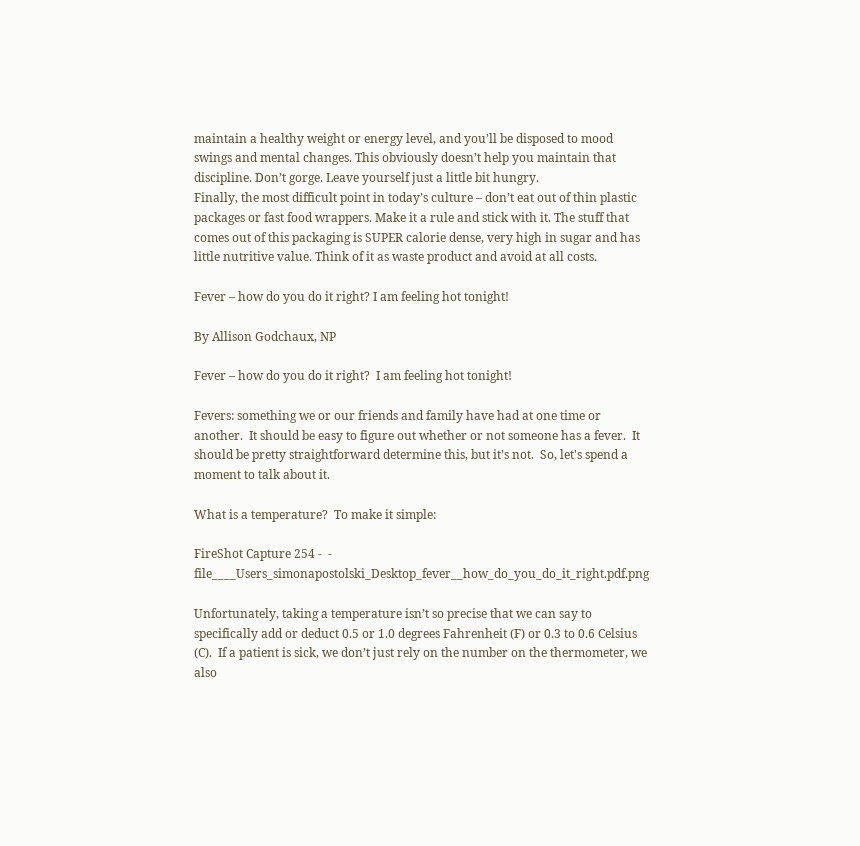maintain a healthy weight or energy level, and you’ll be disposed to mood swings and mental changes. This obviously doesn’t help you maintain that discipline. Don’t gorge. Leave yourself just a little bit hungry.
Finally, the most difficult point in today’s culture – don’t eat out of thin plastic packages or fast food wrappers. Make it a rule and stick with it. The stuff that comes out of this packaging is SUPER calorie dense, very high in sugar and has little nutritive value. Think of it as waste product and avoid at all costs.

Fever – how do you do it right? I am feeling hot tonight!

By Allison Godchaux, NP

Fever – how do you do it right?  I am feeling hot tonight!

Fevers: something we or our friends and family have had at one time or another.  It should be easy to figure out whether or not someone has a fever.  It should be pretty straightforward determine this, but it’s not.  So, let's spend a moment to talk about it.

What is a temperature?  To make it simple:

FireShot Capture 254 -  - file____Users_simonapostolski_Desktop_fever__how_do_you_do_it_right.pdf.png

Unfortunately, taking a temperature isn’t so precise that we can say to specifically add or deduct 0.5 or 1.0 degrees Fahrenheit (F) or 0.3 to 0.6 Celsius (C).  If a patient is sick, we don’t just rely on the number on the thermometer, we also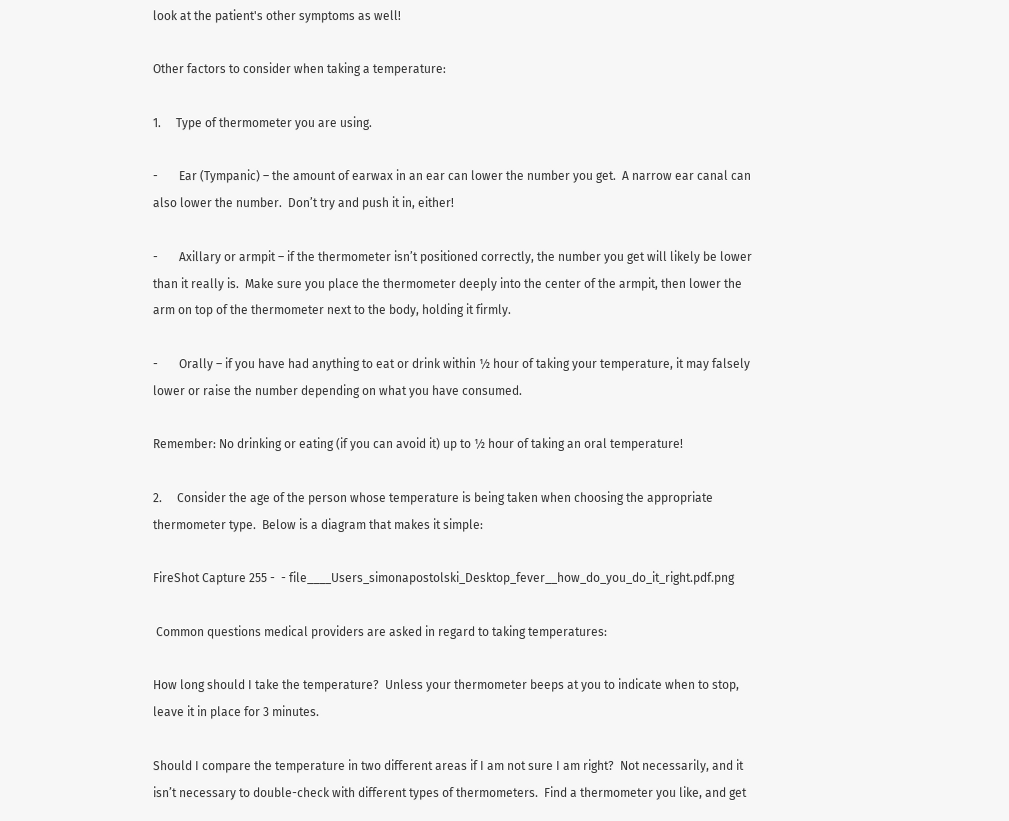look at the patient's other symptoms as well!

Other factors to consider when taking a temperature:

1.     Type of thermometer you are using.

-       Ear (Tympanic) – the amount of earwax in an ear can lower the number you get.  A narrow ear canal can also lower the number.  Don’t try and push it in, either!

-       Axillary or armpit – if the thermometer isn’t positioned correctly, the number you get will likely be lower than it really is.  Make sure you place the thermometer deeply into the center of the armpit, then lower the arm on top of the thermometer next to the body, holding it firmly.

-       Orally – if you have had anything to eat or drink within ½ hour of taking your temperature, it may falsely lower or raise the number depending on what you have consumed.

Remember: No drinking or eating (if you can avoid it) up to ½ hour of taking an oral temperature!

2.     Consider the age of the person whose temperature is being taken when choosing the appropriate thermometer type.  Below is a diagram that makes it simple:

FireShot Capture 255 -  - file____Users_simonapostolski_Desktop_fever__how_do_you_do_it_right.pdf.png

 Common questions medical providers are asked in regard to taking temperatures:

How long should I take the temperature?  Unless your thermometer beeps at you to indicate when to stop, leave it in place for 3 minutes.

Should I compare the temperature in two different areas if I am not sure I am right?  Not necessarily, and it isn’t necessary to double-check with different types of thermometers.  Find a thermometer you like, and get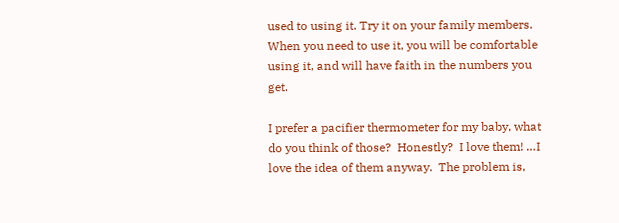used to using it. Try it on your family members.  When you need to use it, you will be comfortable using it, and will have faith in the numbers you get.

I prefer a pacifier thermometer for my baby, what do you think of those?  Honestly?  I love them! …I love the idea of them anyway.  The problem is,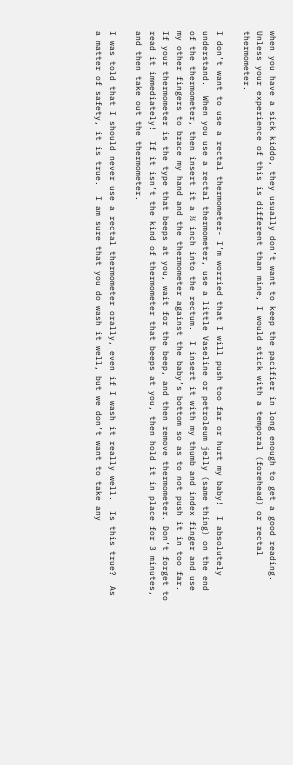when you have a sick kiddo, they usually don’t want to keep the pacifier in long enough to get a good reading.  Unless your experience of this is different than mine, I would stick with a temporal (forehead) or rectal thermometer.

I don’t want to use a rectal thermometer- I’m worried that I will push too far or hurt my baby!  I absolutely understand.  When you use a rectal thermometer, use a little Vaseline or petroleum jelly (same thing) on the end of the thermometer, then insert it a ½ inch into the rectum.  I insert it with my thumb and index finger and use my other fingers to brace my hand and the thermometer against the baby’s bottom so as to not push it in too far. If your thermometer is the type that beeps at you, wait for the beep, and then remove thermometer. Don’t forget to read it immediately!  If it isn’t the kind of thermometer that beeps at you, then hold it in place for 3 minutes, and then take out the thermometer.

I was told that I should never use a rectal thermometer orally, even if I wash it really well.  Is this true?  As a matter of safety, it is true.  I am sure that you do wash it well, but we don’t want to take any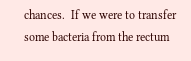chances.  If we were to transfer some bacteria from the rectum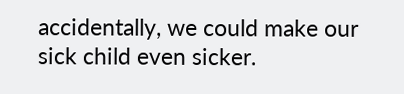accidentally, we could make our sick child even sicker.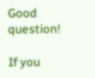Good question!

If you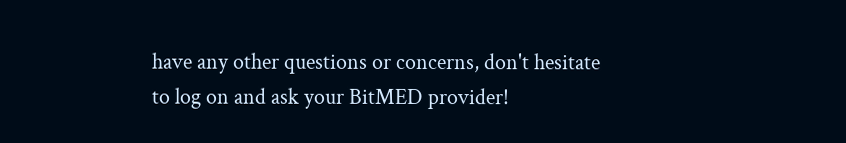have any other questions or concerns, don't hesitate to log on and ask your BitMED provider!